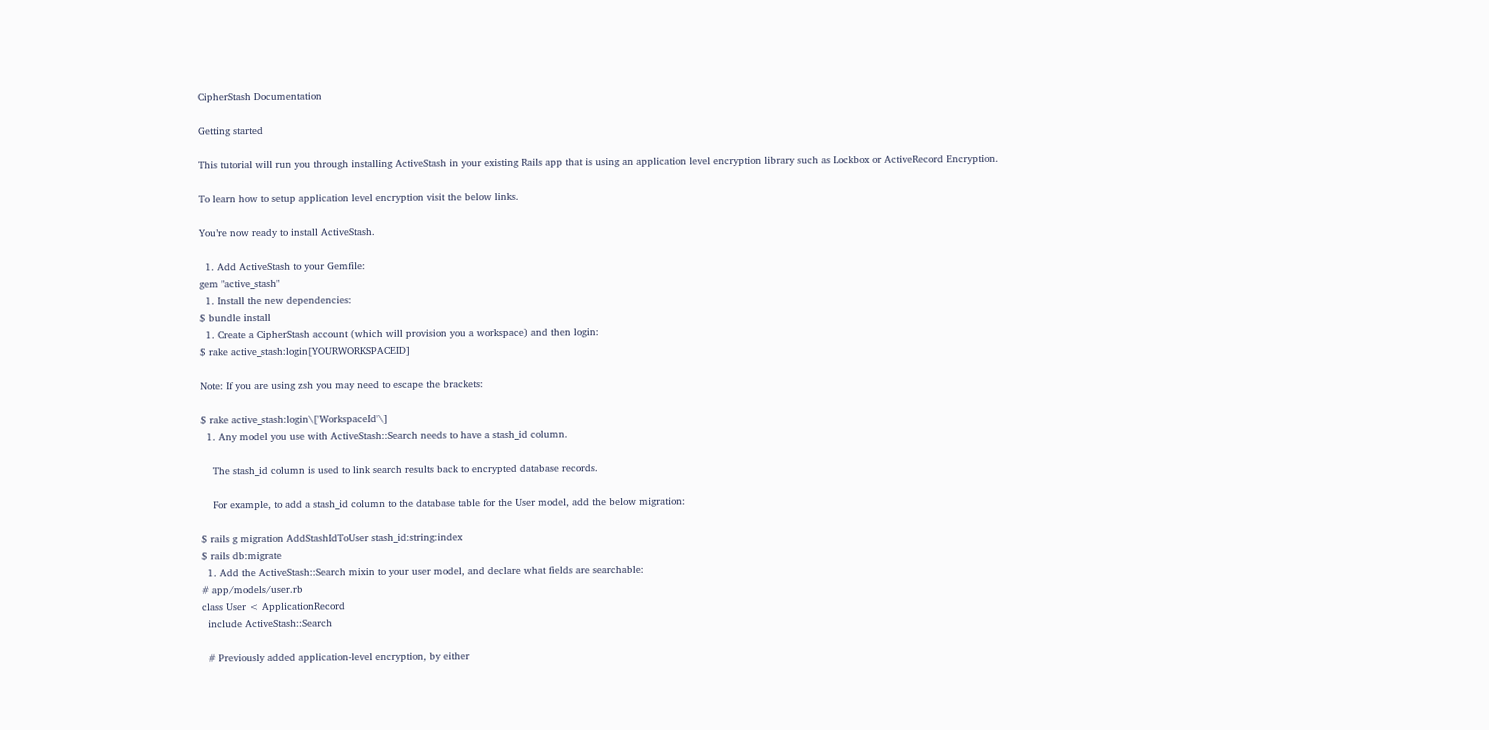CipherStash Documentation

Getting started

This tutorial will run you through installing ActiveStash in your existing Rails app that is using an application level encryption library such as Lockbox or ActiveRecord Encryption.

To learn how to setup application level encryption visit the below links.

You’re now ready to install ActiveStash.

  1. Add ActiveStash to your Gemfile:
gem "active_stash"
  1. Install the new dependencies:
$ bundle install
  1. Create a CipherStash account (which will provision you a workspace) and then login:
$ rake active_stash:login[YOURWORKSPACEID]

Note: If you are using zsh you may need to escape the brackets:

$ rake active_stash:login\['WorkspaceId'\]
  1. Any model you use with ActiveStash::Search needs to have a stash_id column.

    The stash_id column is used to link search results back to encrypted database records.

    For example, to add a stash_id column to the database table for the User model, add the below migration:

$ rails g migration AddStashIdToUser stash_id:string:index
$ rails db:migrate
  1. Add the ActiveStash::Search mixin to your user model, and declare what fields are searchable:
# app/models/user.rb
class User < ApplicationRecord
  include ActiveStash::Search

  # Previously added application-level encryption, by either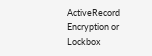ActiveRecord Encryption or Lockbox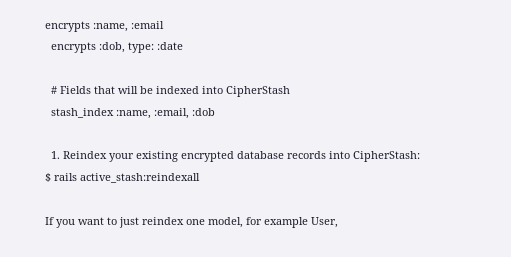encrypts :name, :email
  encrypts :dob, type: :date

  # Fields that will be indexed into CipherStash
  stash_index :name, :email, :dob

  1. Reindex your existing encrypted database records into CipherStash:
$ rails active_stash:reindexall

If you want to just reindex one model, for example User,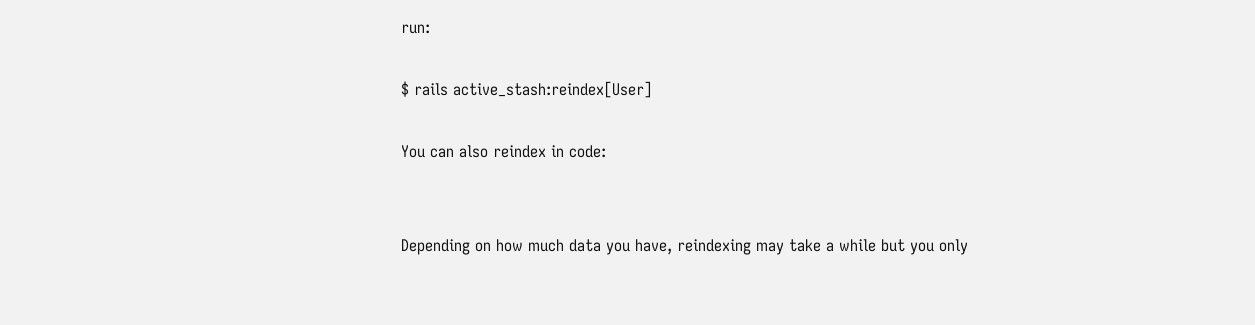run:

$ rails active_stash:reindex[User]

You can also reindex in code:


Depending on how much data you have, reindexing may take a while but you only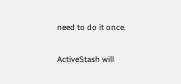need to do it once.

ActiveStash will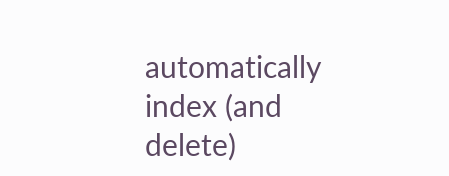automatically index (and delete)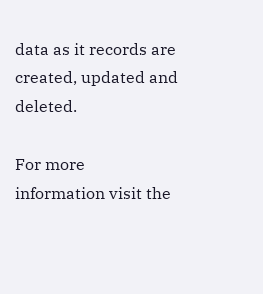data as it records are created, updated and deleted.

For more information visit the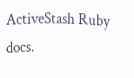ActiveStash Ruby docs.